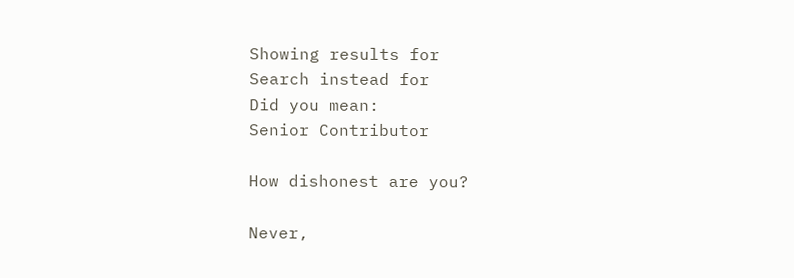Showing results for
Search instead for
Did you mean:
Senior Contributor

How dishonest are you?

Never,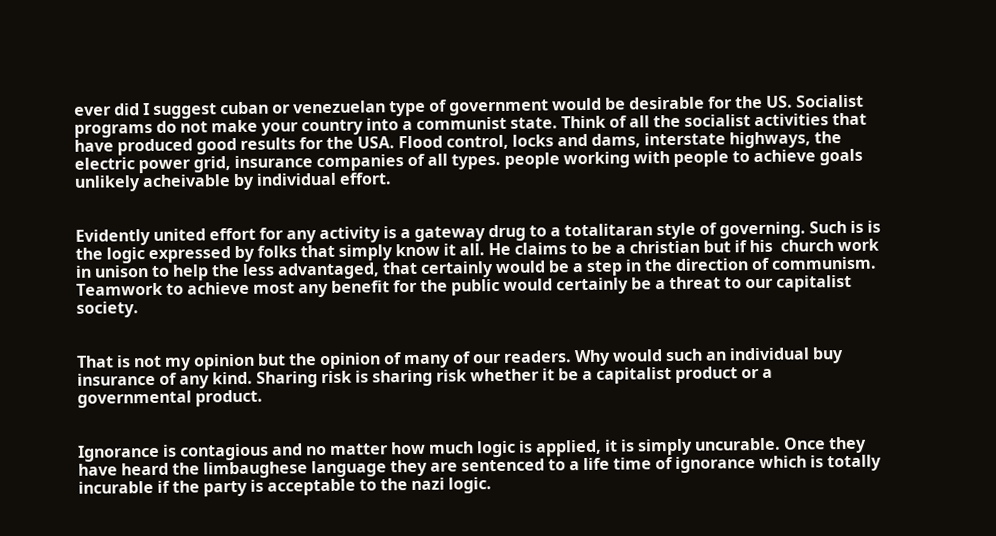ever did I suggest cuban or venezuelan type of government would be desirable for the US. Socialist programs do not make your country into a communist state. Think of all the socialist activities that have produced good results for the USA. Flood control, locks and dams, interstate highways, the electric power grid, insurance companies of all types. people working with people to achieve goals unlikely acheivable by individual effort.


Evidently united effort for any activity is a gateway drug to a totalitaran style of governing. Such is is the logic expressed by folks that simply know it all. He claims to be a christian but if his  church work in unison to help the less advantaged, that certainly would be a step in the direction of communism. Teamwork to achieve most any benefit for the public would certainly be a threat to our capitalist society.


That is not my opinion but the opinion of many of our readers. Why would such an individual buy insurance of any kind. Sharing risk is sharing risk whether it be a capitalist product or a governmental product.


Ignorance is contagious and no matter how much logic is applied, it is simply uncurable. Once they have heard the limbaughese language they are sentenced to a life time of ignorance which is totally incurable if the party is acceptable to the nazi logic.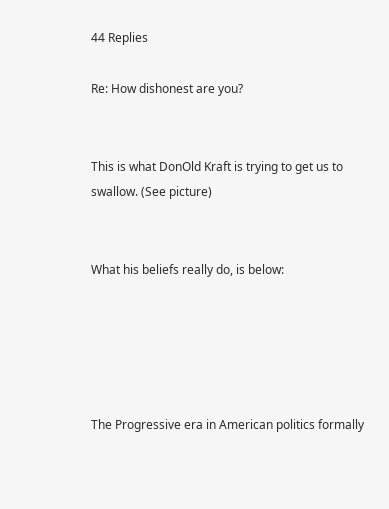44 Replies

Re: How dishonest are you?


This is what DonOld Kraft is trying to get us to swallow. (See picture)


What his beliefs really do, is below:





The Progressive era in American politics formally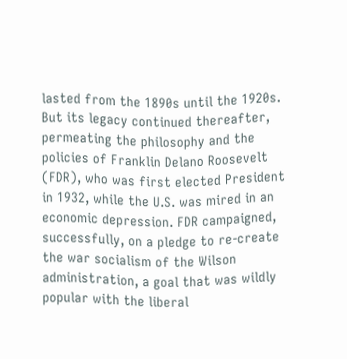lasted from the 1890s until the 1920s. But its legacy continued thereafter, permeating the philosophy and the policies of Franklin Delano Roosevelt (FDR), who was first elected President in 1932, while the U.S. was mired in an economic depression. FDR campaigned, successfully, on a pledge to re-create the war socialism of the Wilson administration, a goal that was wildly popular with the liberal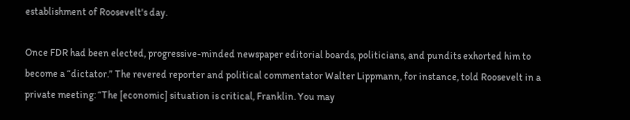establishment of Roosevelt's day.

Once FDR had been elected, progressive-minded newspaper editorial boards, politicians, and pundits exhorted him to become a “dictator.” The revered reporter and political commentator Walter Lippmann, for instance, told Roosevelt in a private meeting: “The [economic] situation is critical, Franklin. You may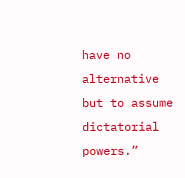have no alternative but to assume dictatorial powers.”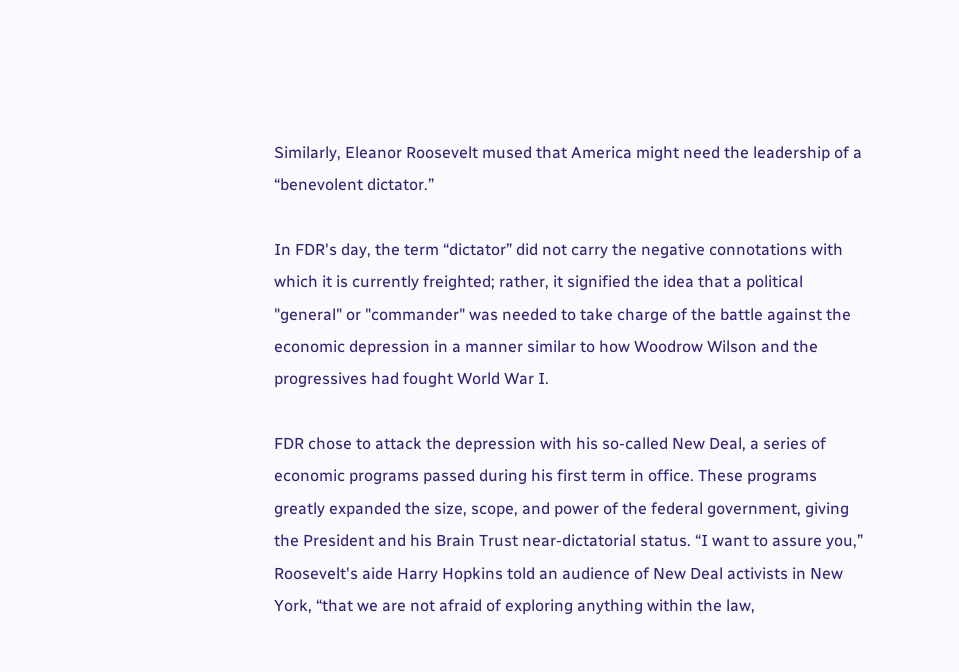Similarly, Eleanor Roosevelt mused that America might need the leadership of a “benevolent dictator.”

In FDR's day, the term “dictator” did not carry the negative connotations with which it is currently freighted; rather, it signified the idea that a political "general" or "commander" was needed to take charge of the battle against the economic depression in a manner similar to how Woodrow Wilson and the progressives had fought World War I.

FDR chose to attack the depression with his so-called New Deal, a series of economic programs passed during his first term in office. These programs greatly expanded the size, scope, and power of the federal government, giving the President and his Brain Trust near-dictatorial status. “I want to assure you,” Roosevelt's aide Harry Hopkins told an audience of New Deal activists in New York, “that we are not afraid of exploring anything within the law,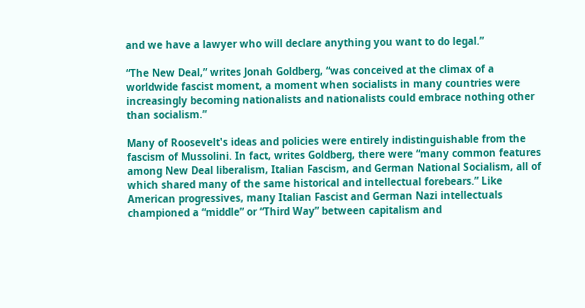and we have a lawyer who will declare anything you want to do legal.”

“The New Deal,” writes Jonah Goldberg, “was conceived at the climax of a worldwide fascist moment, a moment when socialists in many countries were increasingly becoming nationalists and nationalists could embrace nothing other than socialism.”

Many of Roosevelt's ideas and policies were entirely indistinguishable from the fascism of Mussolini. In fact, writes Goldberg, there were “many common features among New Deal liberalism, Italian Fascism, and German National Socialism, all of which shared many of the same historical and intellectual forebears.” Like American progressives, many Italian Fascist and German Nazi intellectuals championed a “middle” or “Third Way” between capitalism and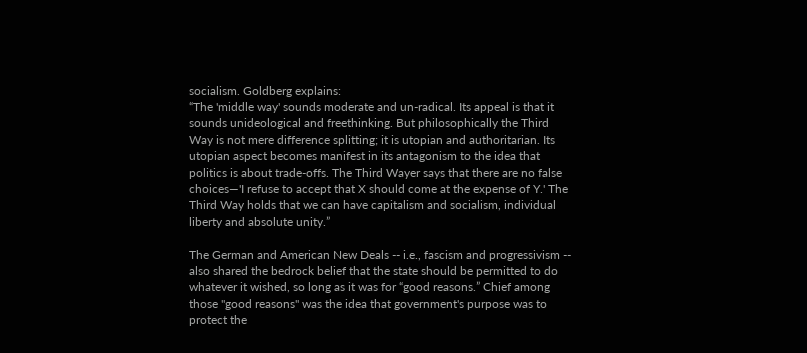socialism. Goldberg explains:
“The 'middle way' sounds moderate and un-radical. Its appeal is that it sounds unideological and freethinking. But philosophically the Third Way is not mere difference splitting; it is utopian and authoritarian. Its utopian aspect becomes manifest in its antagonism to the idea that politics is about trade-offs. The Third Wayer says that there are no false choices—'I refuse to accept that X should come at the expense of Y.' The Third Way holds that we can have capitalism and socialism, individual liberty and absolute unity.”

The German and American New Deals -- i.e., fascism and progressivism -- also shared the bedrock belief that the state should be permitted to do whatever it wished, so long as it was for “good reasons.” Chief among those "good reasons" was the idea that government's purpose was to protect the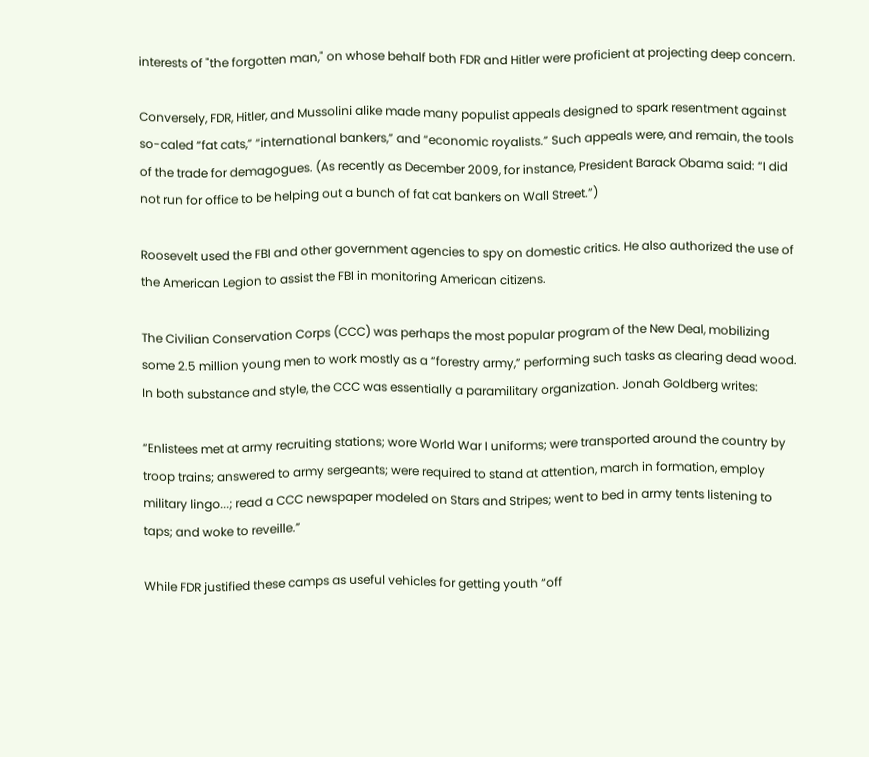interests of "the forgotten man," on whose behalf both FDR and Hitler were proficient at projecting deep concern.

Conversely, FDR, Hitler, and Mussolini alike made many populist appeals designed to spark resentment against so-caled “fat cats,” “international bankers,” and “economic royalists.” Such appeals were, and remain, the tools of the trade for demagogues. (As recently as December 2009, for instance, President Barack Obama said: “I did not run for office to be helping out a bunch of fat cat bankers on Wall Street.”)

Roosevelt used the FBI and other government agencies to spy on domestic critics. He also authorized the use of the American Legion to assist the FBI in monitoring American citizens.

The Civilian Conservation Corps (CCC) was perhaps the most popular program of the New Deal, mobilizing some 2.5 million young men to work mostly as a “forestry army,” performing such tasks as clearing dead wood. In both substance and style, the CCC was essentially a paramilitary organization. Jonah Goldberg writes:

“Enlistees met at army recruiting stations; wore World War I uniforms; were transported around the country by troop trains; answered to army sergeants; were required to stand at attention, march in formation, employ military lingo...; read a CCC newspaper modeled on Stars and Stripes; went to bed in army tents listening to taps; and woke to reveille.”

While FDR justified these camps as useful vehicles for getting youth “off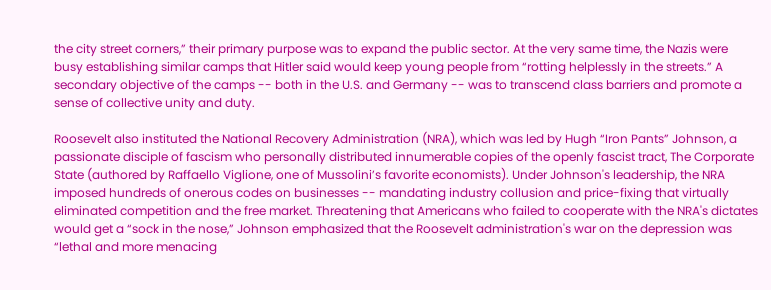the city street corners,” their primary purpose was to expand the public sector. At the very same time, the Nazis were busy establishing similar camps that Hitler said would keep young people from “rotting helplessly in the streets.” A secondary objective of the camps -- both in the U.S. and Germany -- was to transcend class barriers and promote a sense of collective unity and duty.

Roosevelt also instituted the National Recovery Administration (NRA), which was led by Hugh “Iron Pants” Johnson, a passionate disciple of fascism who personally distributed innumerable copies of the openly fascist tract, The Corporate State (authored by Raffaello Viglione, one of Mussolini’s favorite economists). Under Johnson's leadership, the NRA imposed hundreds of onerous codes on businesses -- mandating industry collusion and price-fixing that virtually eliminated competition and the free market. Threatening that Americans who failed to cooperate with the NRA's dictates would get a “sock in the nose,” Johnson emphasized that the Roosevelt administration's war on the depression was “lethal and more menacing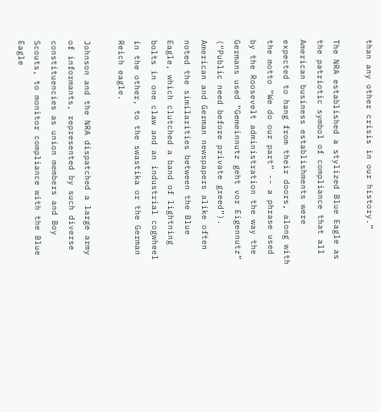than any other crisis in our history.”

The NRA established a stylized Blue Eagle as the patriotic symbol of compliance that all American business establishments were expected to hang from their doors, along with the motto “We do our part” -- a phrase used by the Roosevelt administration the way the Germans used “Gemeinnutz geht vor Eigennutz” (“Public need before private greed”). American and German newspapers alike often noted the similarities between the Blue Eagle, which clutched a band of lightning bolts in one claw and an industrial cogwheel in the other, to the swastika or the German Reich eagle.

Johnson and the NRA dispatched a large army of informants, represented by such diverse constituencies as union members and Boy Scouts, to monitor compliance with the Blue Eagle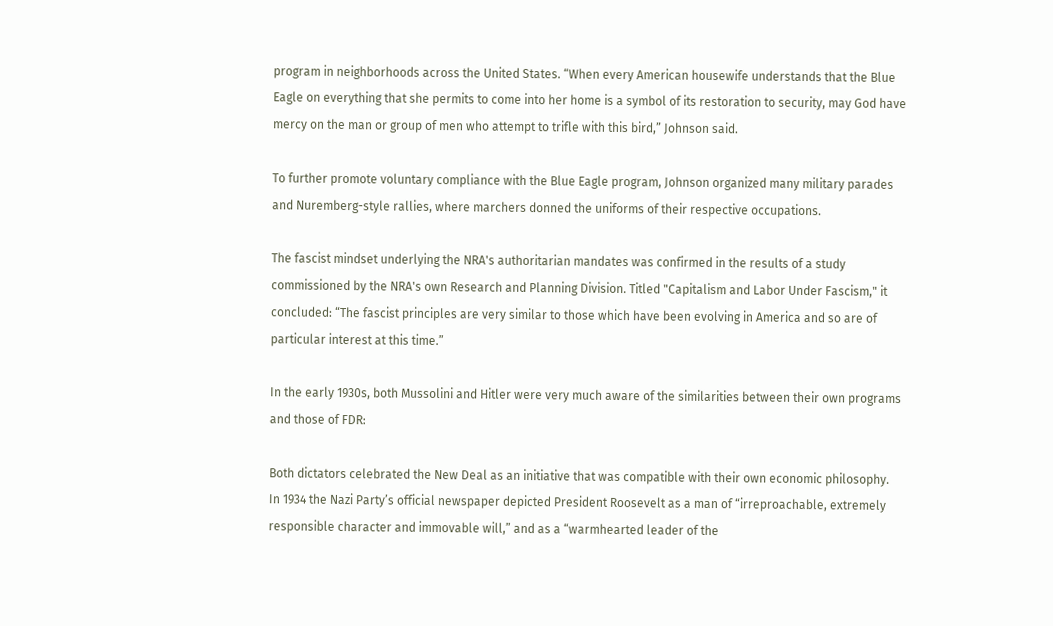program in neighborhoods across the United States. “When every American housewife understands that the Blue Eagle on everything that she permits to come into her home is a symbol of its restoration to security, may God have mercy on the man or group of men who attempt to trifle with this bird,” Johnson said.

To further promote voluntary compliance with the Blue Eagle program, Johnson organized many military parades and Nuremberg-style rallies, where marchers donned the uniforms of their respective occupations.

The fascist mindset underlying the NRA's authoritarian mandates was confirmed in the results of a study commissioned by the NRA's own Research and Planning Division. Titled "Capitalism and Labor Under Fascism," it concluded: “The fascist principles are very similar to those which have been evolving in America and so are of particular interest at this time.”

In the early 1930s, both Mussolini and Hitler were very much aware of the similarities between their own programs and those of FDR:

Both dictators celebrated the New Deal as an initiative that was compatible with their own economic philosophy.
In 1934 the Nazi Party’s official newspaper depicted President Roosevelt as a man of “irreproachable, extremely responsible character and immovable will,” and as a “warmhearted leader of the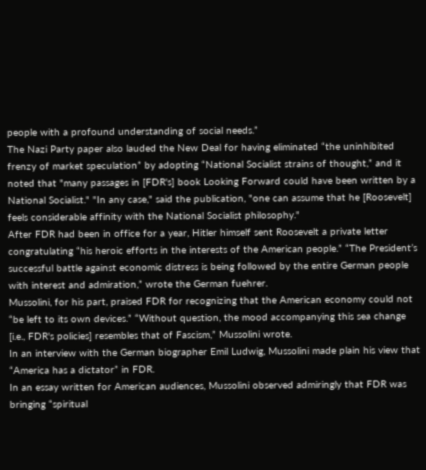people with a profound understanding of social needs.”
The Nazi Party paper also lauded the New Deal for having eliminated “the uninhibited frenzy of market speculation” by adopting “National Socialist strains of thought,” and it noted that "many passages in [FDR's] book Looking Forward could have been written by a National Socialist." "In any case," said the publication, "one can assume that he [Roosevelt] feels considerable affinity with the National Socialist philosophy."
After FDR had been in office for a year, Hitler himself sent Roosevelt a private letter congratulating “his heroic efforts in the interests of the American people.” “The President’s successful battle against economic distress is being followed by the entire German people with interest and admiration,” wrote the German fuehrer.
Mussolini, for his part, praised FDR for recognizing that the American economy could not “be left to its own devices.” “Without question, the mood accompanying this sea change [i.e., FDR's policies] resembles that of Fascism,” Mussolini wrote.
In an interview with the German biographer Emil Ludwig, Mussolini made plain his view that “America has a dictator” in FDR.
In an essay written for American audiences, Mussolini observed admiringly that FDR was bringing “spiritual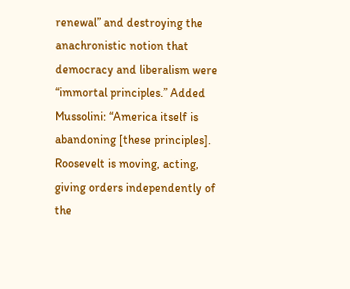renewal” and destroying the anachronistic notion that democracy and liberalism were “immortal principles.” Added Mussolini: “America itself is abandoning [these principles]. Roosevelt is moving, acting, giving orders independently of the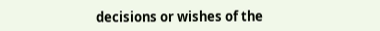decisions or wishes of the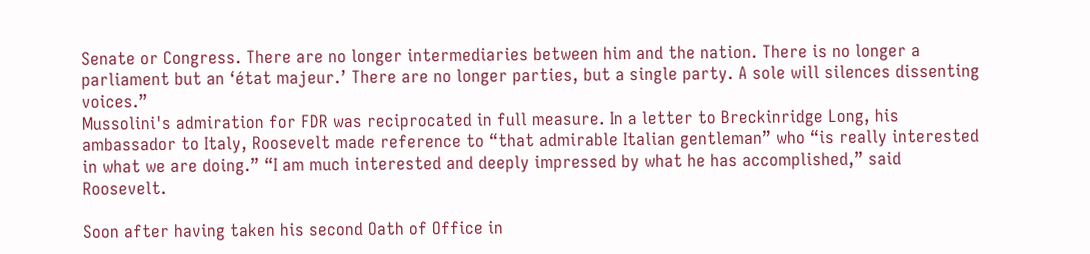Senate or Congress. There are no longer intermediaries between him and the nation. There is no longer a parliament but an ‘état majeur.’ There are no longer parties, but a single party. A sole will silences dissenting voices.”
Mussolini's admiration for FDR was reciprocated in full measure. In a letter to Breckinridge Long, his ambassador to Italy, Roosevelt made reference to “that admirable Italian gentleman” who “is really interested in what we are doing.” “I am much interested and deeply impressed by what he has accomplished,” said Roosevelt.

Soon after having taken his second Oath of Office in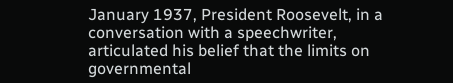January 1937, President Roosevelt, in a conversation with a speechwriter, articulated his belief that the limits on governmental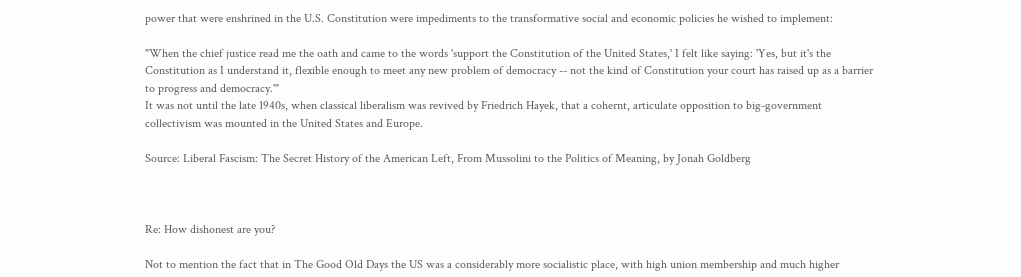power that were enshrined in the U.S. Constitution were impediments to the transformative social and economic policies he wished to implement:

"When the chief justice read me the oath and came to the words 'support the Constitution of the United States,' I felt like saying: 'Yes, but it's the Constitution as I understand it, flexible enough to meet any new problem of democracy -- not the kind of Constitution your court has raised up as a barrier to progress and democracy.'"
It was not until the late 1940s, when classical liberalism was revived by Friedrich Hayek, that a cohernt, articulate opposition to big-government collectivism was mounted in the United States and Europe.

Source: Liberal Fascism: The Secret History of the American Left, From Mussolini to the Politics of Meaning, by Jonah Goldberg



Re: How dishonest are you?

Not to mention the fact that in The Good Old Days the US was a considerably more socialistic place, with high union membership and much higher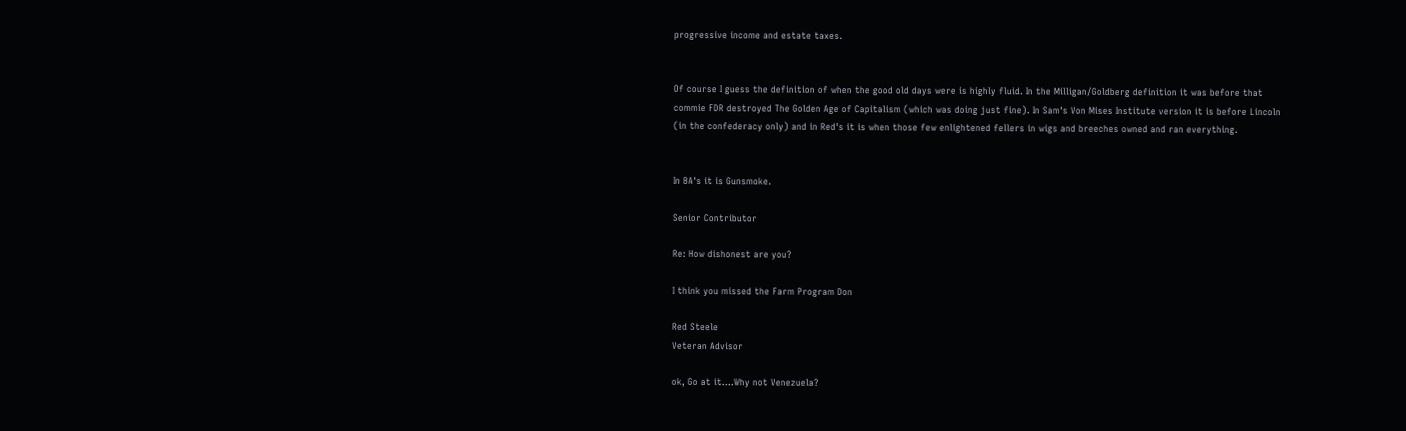progressive income and estate taxes.


Of course I guess the definition of when the good old days were is highly fluid. In the Milligan/Goldberg definition it was before that commie FDR destroyed The Golden Age of Capitalism (which was doing just fine). In Sam's Von Mises Institute version it is before Lincoln (in the confederacy only) and in Red's it is when those few enlightened fellers in wigs and breeches owned and ran everything.


In BA's it is Gunsmoke.

Senior Contributor

Re: How dishonest are you?

I think you missed the Farm Program Don

Red Steele
Veteran Advisor

ok, Go at it....Why not Venezuela?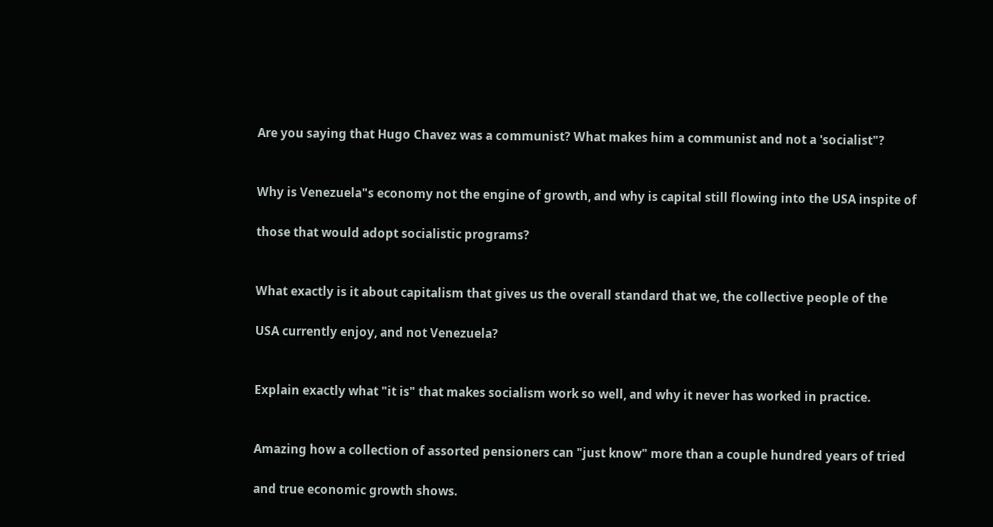Are you saying that Hugo Chavez was a communist? What makes him a communist and not a 'socialist"?


Why is Venezuela"s economy not the engine of growth, and why is capital still flowing into the USA inspite of

those that would adopt socialistic programs?


What exactly is it about capitalism that gives us the overall standard that we, the collective people of the

USA currently enjoy, and not Venezuela?


Explain exactly what "it is" that makes socialism work so well, and why it never has worked in practice.


Amazing how a collection of assorted pensioners can "just know" more than a couple hundred years of tried

and true economic growth shows.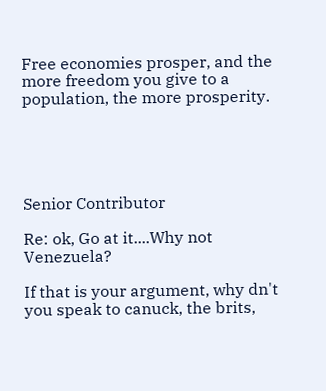Free economies prosper, and the more freedom you give to a population, the more prosperity.





Senior Contributor

Re: ok, Go at it....Why not Venezuela?

If that is your argument, why dn't you speak to canuck, the brits,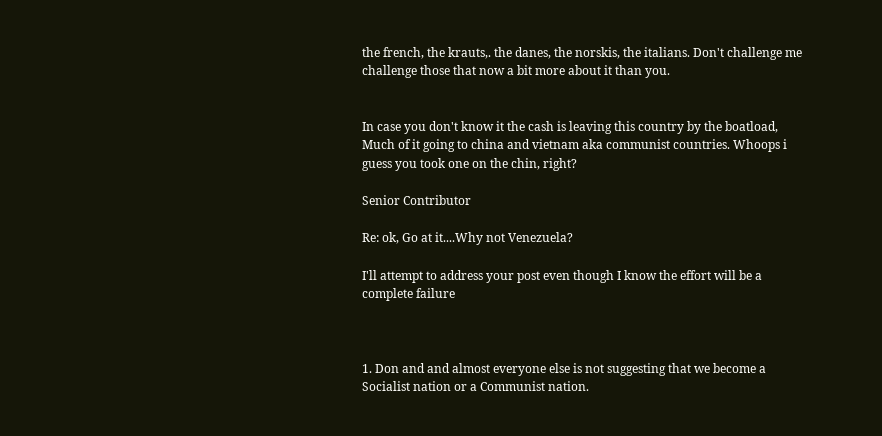the french, the krauts,. the danes, the norskis, the italians. Don't challenge me challenge those that now a bit more about it than you.


In case you don't know it the cash is leaving this country by the boatload, Much of it going to china and vietnam aka communist countries. Whoops i guess you took one on the chin, right?

Senior Contributor

Re: ok, Go at it....Why not Venezuela?

I'll attempt to address your post even though I know the effort will be a complete failure



1. Don and and almost everyone else is not suggesting that we become a Socialist nation or a Communist nation.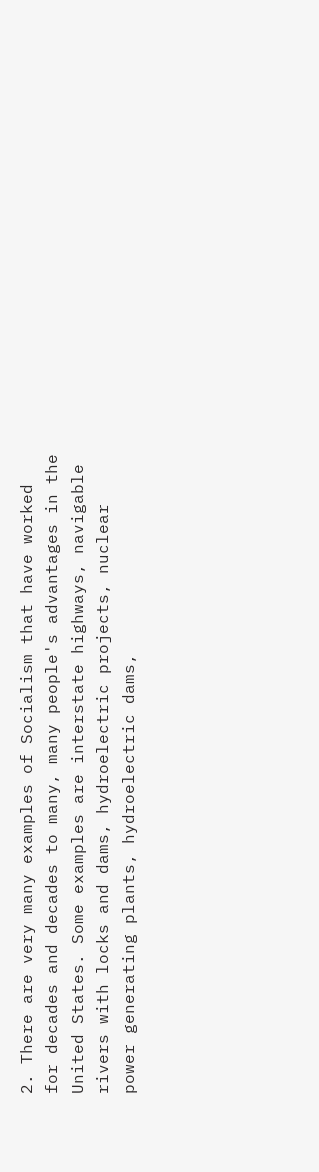2. There are very many examples of Socialism that have worked for decades and decades to many, many people's advantages in the United States. Some examples are interstate highways, navigable rivers with locks and dams, hydroelectric projects, nuclear power generating plants, hydroelectric dams,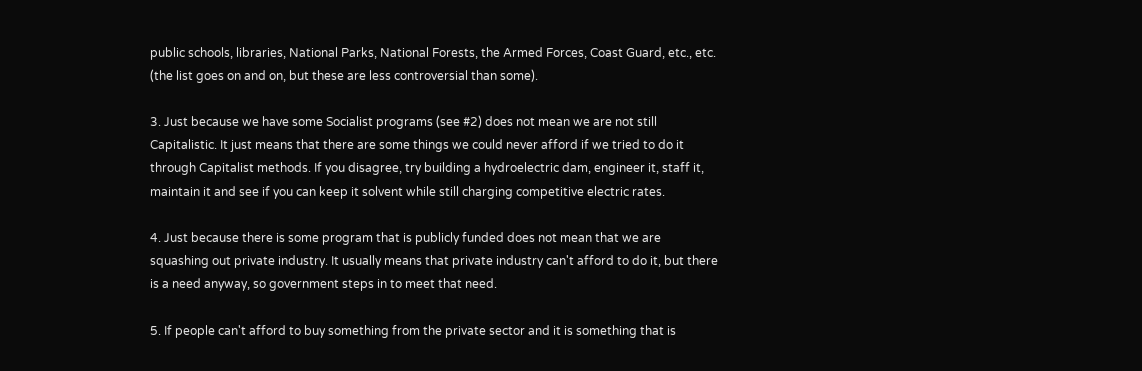public schools, libraries, National Parks, National Forests, the Armed Forces, Coast Guard, etc., etc. (the list goes on and on, but these are less controversial than some).

3. Just because we have some Socialist programs (see #2) does not mean we are not still Capitalistic. It just means that there are some things we could never afford if we tried to do it through Capitalist methods. If you disagree, try building a hydroelectric dam, engineer it, staff it, maintain it and see if you can keep it solvent while still charging competitive electric rates.

4. Just because there is some program that is publicly funded does not mean that we are squashing out private industry. It usually means that private industry can't afford to do it, but there is a need anyway, so government steps in to meet that need.

5. If people can't afford to buy something from the private sector and it is something that is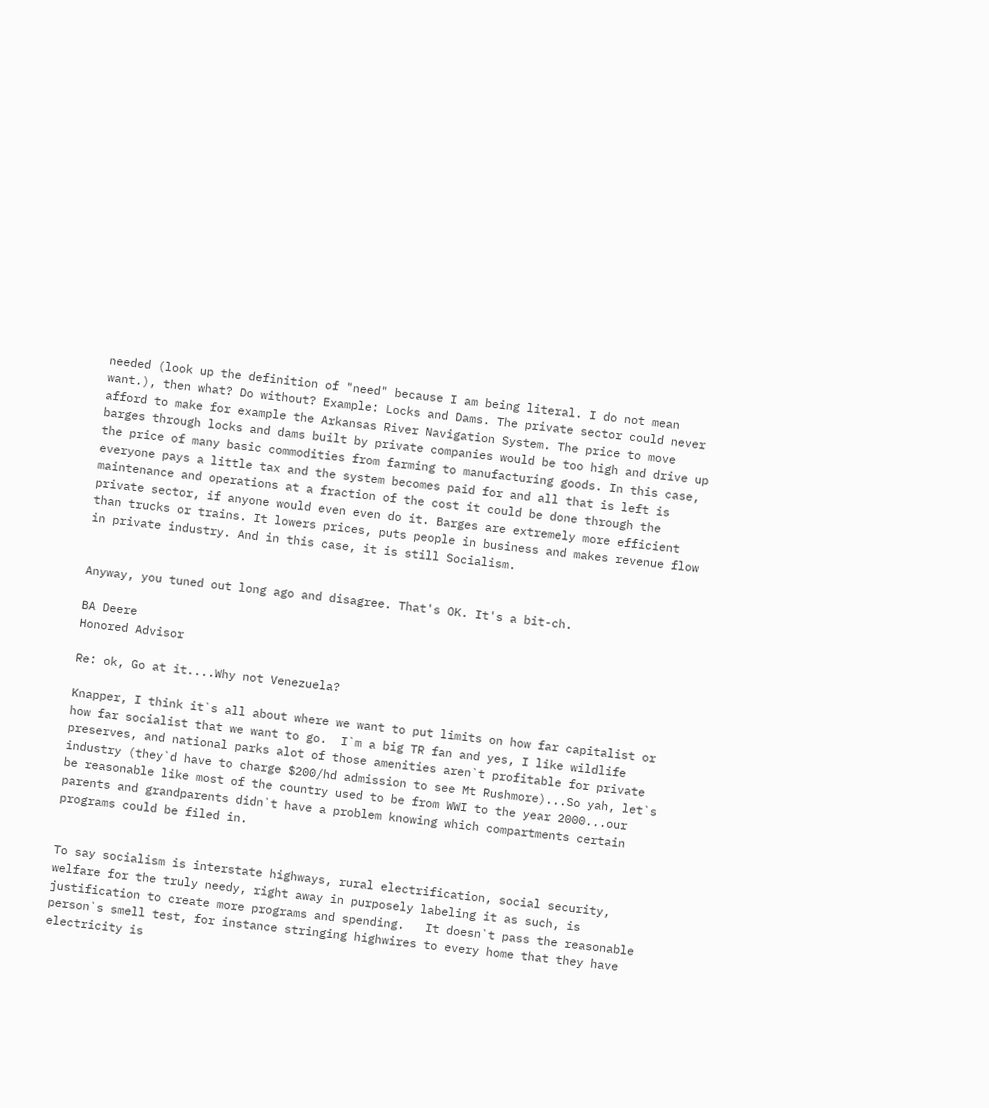needed (look up the definition of "need" because I am being literal. I do not mean want.), then what? Do without? Example: Locks and Dams. The private sector could never afford to make for example the Arkansas River Navigation System. The price to move barges through locks and dams built by private companies would be too high and drive up the price of many basic commodities from farming to manufacturing goods. In this case, everyone pays a little tax and the system becomes paid for and all that is left is maintenance and operations at a fraction of the cost it could be done through the private sector, if anyone would even even do it. Barges are extremely more efficient than trucks or trains. It lowers prices, puts people in business and makes revenue flow in private industry. And in this case, it is still Socialism.


Anyway, you tuned out long ago and disagree. That's OK. It's a bit-ch.

BA Deere
Honored Advisor

Re: ok, Go at it....Why not Venezuela?

Knapper, I think it`s all about where we want to put limits on how far capitalist or how far socialist that we want to go.  I`m a big TR fan and yes, I like wildlife preserves, and national parks alot of those amenities aren`t profitable for private industry (they`d have to charge $200/hd admission to see Mt Rushmore)...So yah, let`s be reasonable like most of the country used to be from WWI to the year 2000...our parents and grandparents didn`t have a problem knowing which compartments certain programs could be filed in.


To say socialism is interstate highways, rural electrification, social security, welfare for the truly needy, right away in purposely labeling it as such, is justification to create more programs and spending.   It doesn`t pass the reasonable person`s smell test, for instance stringing highwires to every home that they have electricity is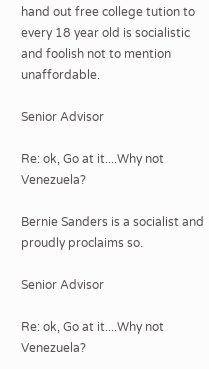hand out free college tution to every 18 year old is socialistic and foolish not to mention unaffordable.

Senior Advisor

Re: ok, Go at it....Why not Venezuela?

Bernie Sanders is a socialist and proudly proclaims so.

Senior Advisor

Re: ok, Go at it....Why not Venezuela?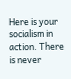Here is your socialism in action. There is never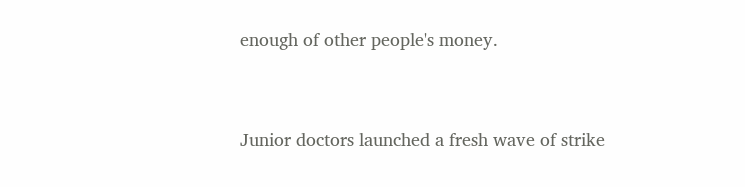enough of other people's money.



Junior doctors launched a fresh wave of strike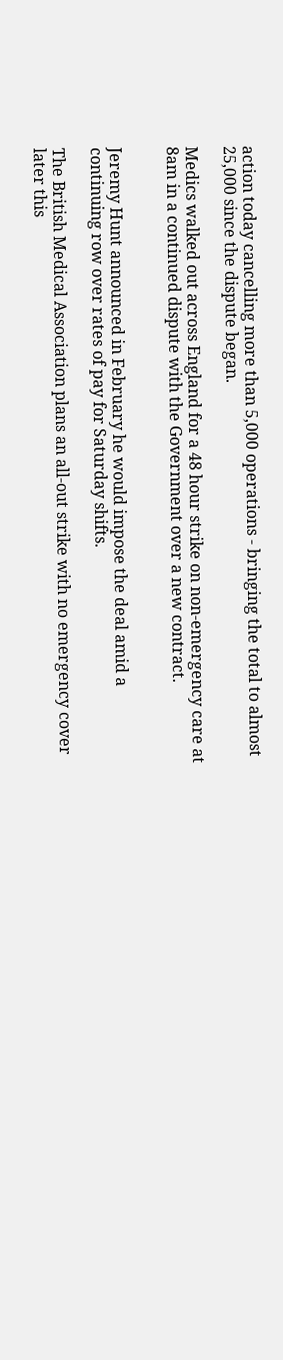action today cancelling more than 5,000 operations - bringing the total to almost 25,000 since the dispute began.

Medics walked out across England for a 48 hour strike on non-emergency care at 8am in a continued dispute with the Government over a new contract.


Jeremy Hunt announced in February he would impose the deal amid a continuing row over rates of pay for Saturday shifts.

The British Medical Association plans an all-out strike with no emergency cover later this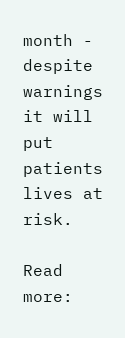month - despite warnings it will put patients lives at risk.

Read more: